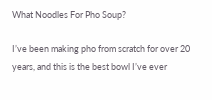What Noodles For Pho Soup?

I’ve been making pho from scratch for over 20 years, and this is the best bowl I’ve ever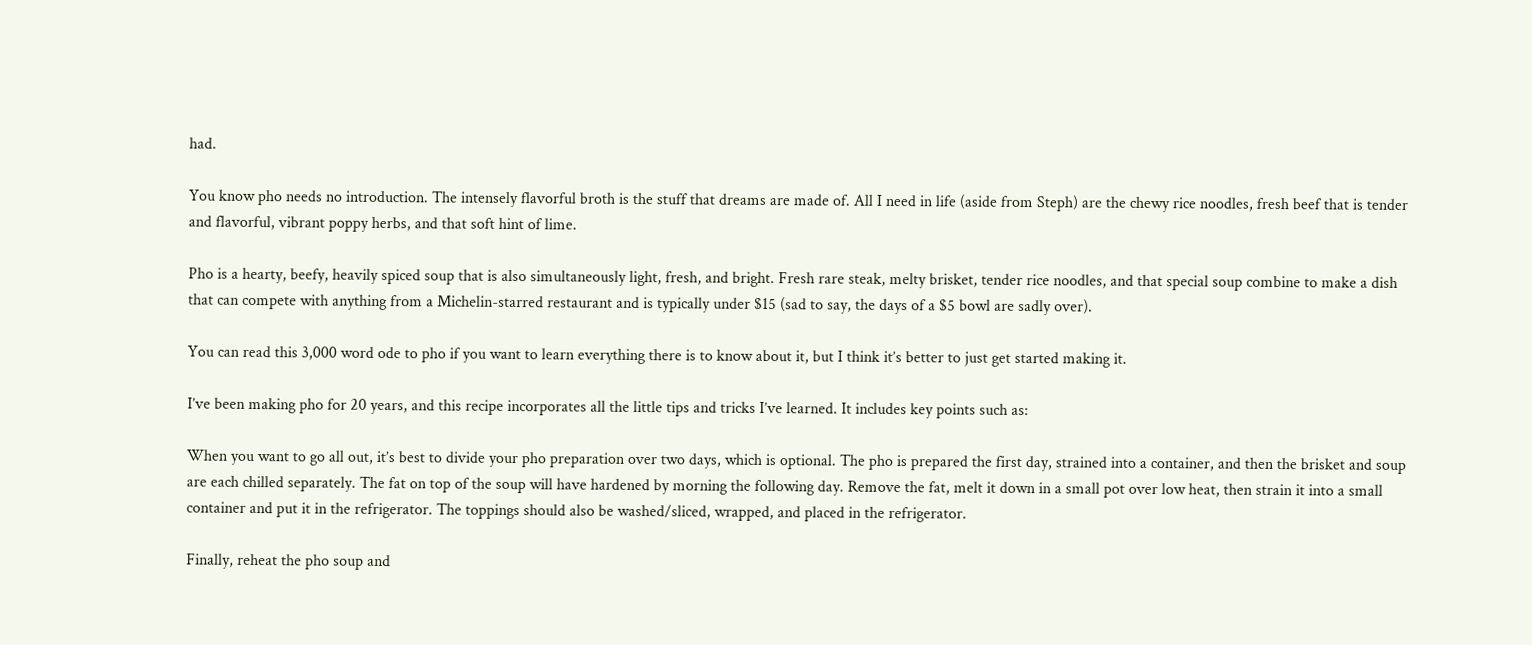had.

You know pho needs no introduction. The intensely flavorful broth is the stuff that dreams are made of. All I need in life (aside from Steph) are the chewy rice noodles, fresh beef that is tender and flavorful, vibrant poppy herbs, and that soft hint of lime.

Pho is a hearty, beefy, heavily spiced soup that is also simultaneously light, fresh, and bright. Fresh rare steak, melty brisket, tender rice noodles, and that special soup combine to make a dish that can compete with anything from a Michelin-starred restaurant and is typically under $15 (sad to say, the days of a $5 bowl are sadly over).

You can read this 3,000 word ode to pho if you want to learn everything there is to know about it, but I think it’s better to just get started making it.

I’ve been making pho for 20 years, and this recipe incorporates all the little tips and tricks I’ve learned. It includes key points such as:

When you want to go all out, it’s best to divide your pho preparation over two days, which is optional. The pho is prepared the first day, strained into a container, and then the brisket and soup are each chilled separately. The fat on top of the soup will have hardened by morning the following day. Remove the fat, melt it down in a small pot over low heat, then strain it into a small container and put it in the refrigerator. The toppings should also be washed/sliced, wrapped, and placed in the refrigerator.

Finally, reheat the pho soup and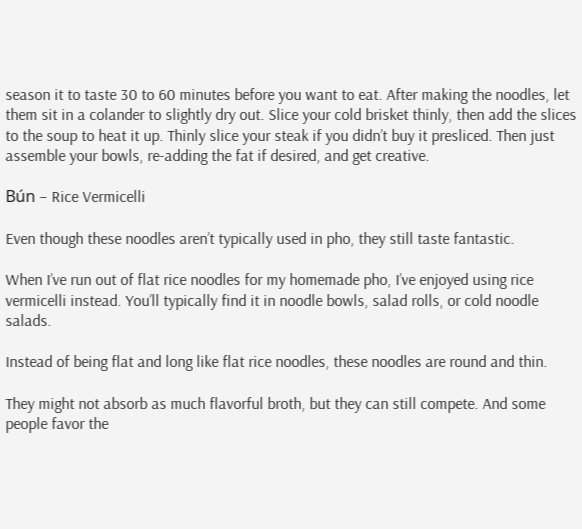season it to taste 30 to 60 minutes before you want to eat. After making the noodles, let them sit in a colander to slightly dry out. Slice your cold brisket thinly, then add the slices to the soup to heat it up. Thinly slice your steak if you didn’t buy it presliced. Then just assemble your bowls, re-adding the fat if desired, and get creative.

Bún – Rice Vermicelli

Even though these noodles aren’t typically used in pho, they still taste fantastic.

When I’ve run out of flat rice noodles for my homemade pho, I’ve enjoyed using rice vermicelli instead. You’ll typically find it in noodle bowls, salad rolls, or cold noodle salads.

Instead of being flat and long like flat rice noodles, these noodles are round and thin.

They might not absorb as much flavorful broth, but they can still compete. And some people favor the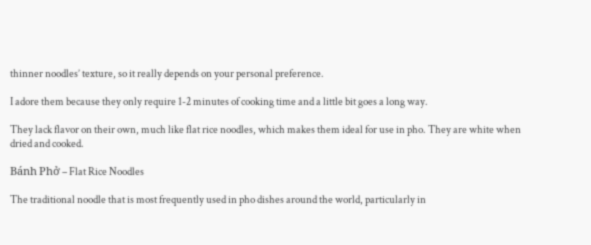thinner noodles’ texture, so it really depends on your personal preference.

I adore them because they only require 1-2 minutes of cooking time and a little bit goes a long way.

They lack flavor on their own, much like flat rice noodles, which makes them ideal for use in pho. They are white when dried and cooked.

Bánh Phở – Flat Rice Noodles

The traditional noodle that is most frequently used in pho dishes around the world, particularly in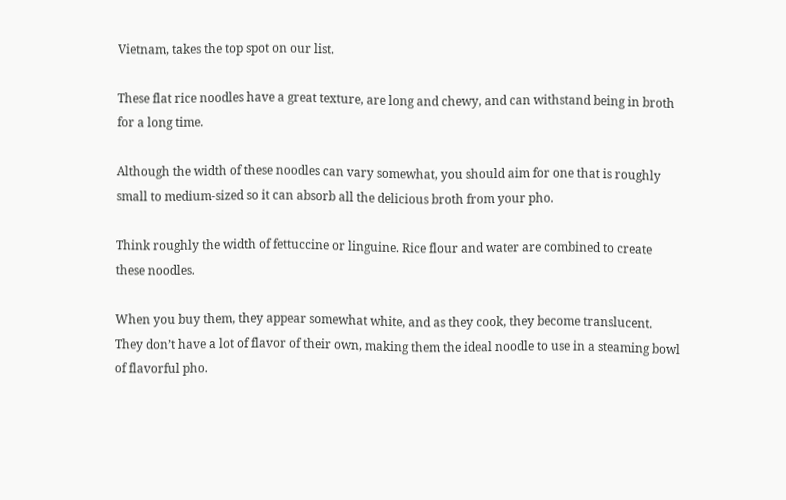Vietnam, takes the top spot on our list.

These flat rice noodles have a great texture, are long and chewy, and can withstand being in broth for a long time.

Although the width of these noodles can vary somewhat, you should aim for one that is roughly small to medium-sized so it can absorb all the delicious broth from your pho.

Think roughly the width of fettuccine or linguine. Rice flour and water are combined to create these noodles.

When you buy them, they appear somewhat white, and as they cook, they become translucent. They don’t have a lot of flavor of their own, making them the ideal noodle to use in a steaming bowl of flavorful pho.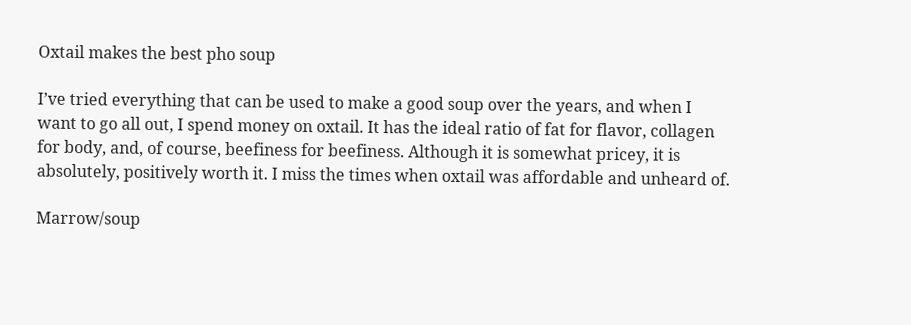Oxtail makes the best pho soup

I’ve tried everything that can be used to make a good soup over the years, and when I want to go all out, I spend money on oxtail. It has the ideal ratio of fat for flavor, collagen for body, and, of course, beefiness for beefiness. Although it is somewhat pricey, it is absolutely, positively worth it. I miss the times when oxtail was affordable and unheard of.

Marrow/soup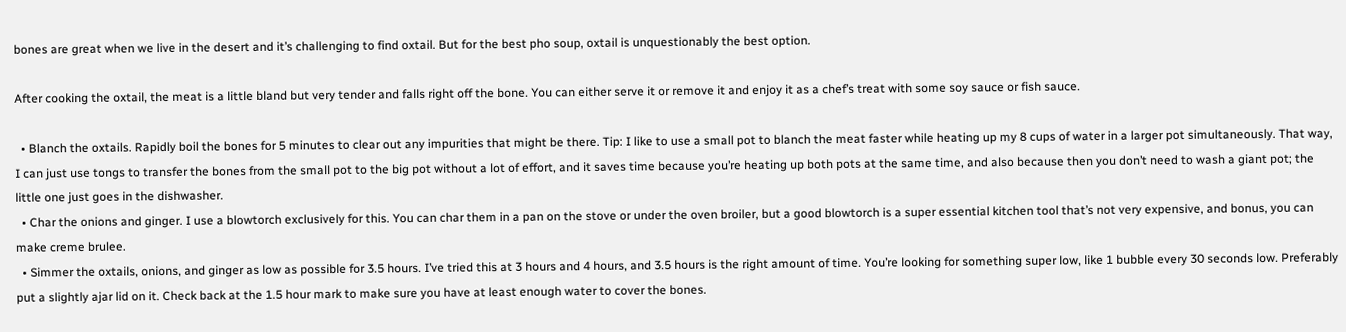bones are great when we live in the desert and it’s challenging to find oxtail. But for the best pho soup, oxtail is unquestionably the best option.

After cooking the oxtail, the meat is a little bland but very tender and falls right off the bone. You can either serve it or remove it and enjoy it as a chef’s treat with some soy sauce or fish sauce.

  • Blanch the oxtails. Rapidly boil the bones for 5 minutes to clear out any impurities that might be there. Tip: I like to use a small pot to blanch the meat faster while heating up my 8 cups of water in a larger pot simultaneously. That way, I can just use tongs to transfer the bones from the small pot to the big pot without a lot of effort, and it saves time because you’re heating up both pots at the same time, and also because then you don’t need to wash a giant pot; the little one just goes in the dishwasher.
  • Char the onions and ginger. I use a blowtorch exclusively for this. You can char them in a pan on the stove or under the oven broiler, but a good blowtorch is a super essential kitchen tool that’s not very expensive, and bonus, you can make creme brulee.
  • Simmer the oxtails, onions, and ginger as low as possible for 3.5 hours. I’ve tried this at 3 hours and 4 hours, and 3.5 hours is the right amount of time. You’re looking for something super low, like 1 bubble every 30 seconds low. Preferably put a slightly ajar lid on it. Check back at the 1.5 hour mark to make sure you have at least enough water to cover the bones.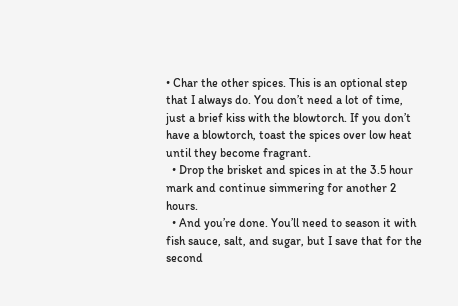• Char the other spices. This is an optional step that I always do. You don’t need a lot of time, just a brief kiss with the blowtorch. If you don’t have a blowtorch, toast the spices over low heat until they become fragrant.
  • Drop the brisket and spices in at the 3.5 hour mark and continue simmering for another 2 hours.
  • And you’re done. You’ll need to season it with fish sauce, salt, and sugar, but I save that for the second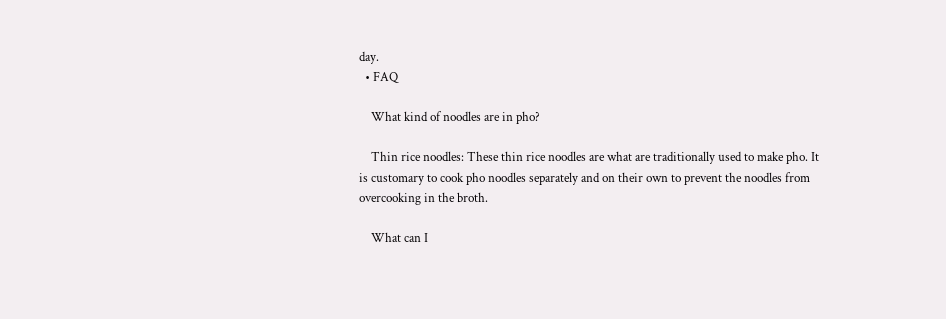day.
  • FAQ

    What kind of noodles are in pho?

    Thin rice noodles: These thin rice noodles are what are traditionally used to make pho. It is customary to cook pho noodles separately and on their own to prevent the noodles from overcooking in the broth.

    What can I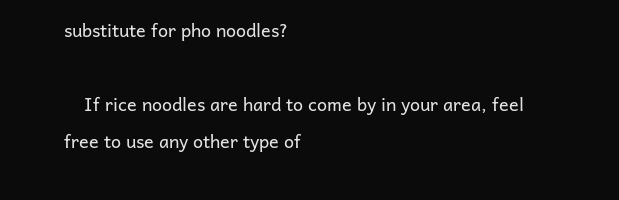substitute for pho noodles?

    If rice noodles are hard to come by in your area, feel free to use any other type of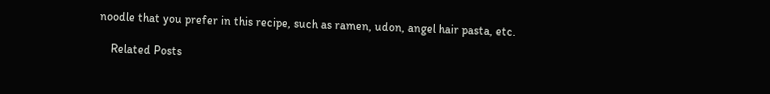noodle that you prefer in this recipe, such as ramen, udon, angel hair pasta, etc.

    Related Posts